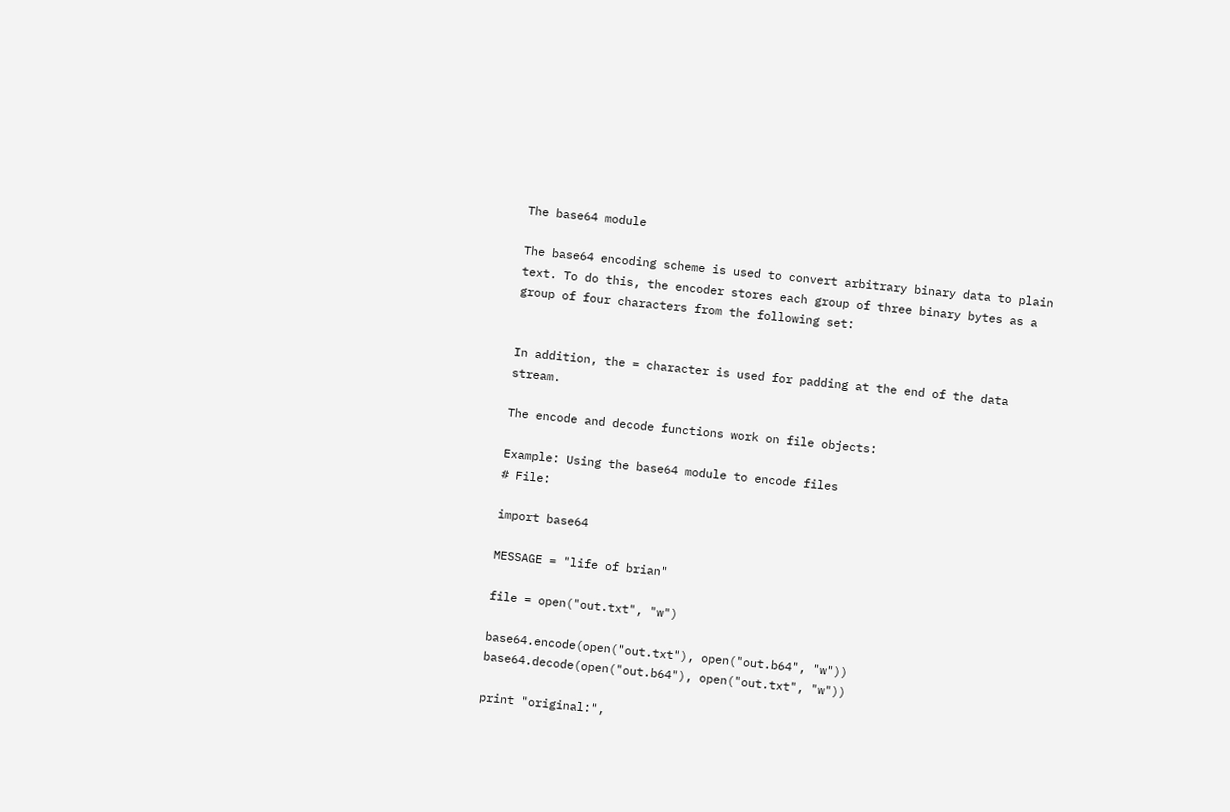The base64 module

The base64 encoding scheme is used to convert arbitrary binary data to plain text. To do this, the encoder stores each group of three binary bytes as a group of four characters from the following set:


In addition, the = character is used for padding at the end of the data stream.

The encode and decode functions work on file objects:

Example: Using the base64 module to encode files
# File:

import base64

MESSAGE = "life of brian"

file = open("out.txt", "w")

base64.encode(open("out.txt"), open("out.b64", "w"))
base64.decode(open("out.b64"), open("out.txt", "w"))

print "original:",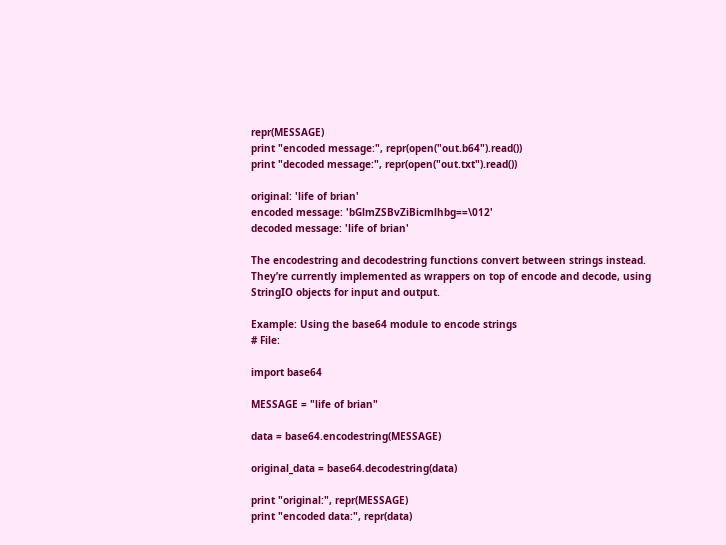repr(MESSAGE)
print "encoded message:", repr(open("out.b64").read())
print "decoded message:", repr(open("out.txt").read())

original: 'life of brian'
encoded message: 'bGlmZSBvZiBicmlhbg==\012'
decoded message: 'life of brian'

The encodestring and decodestring functions convert between strings instead. They’re currently implemented as wrappers on top of encode and decode, using StringIO objects for input and output.

Example: Using the base64 module to encode strings
# File:

import base64

MESSAGE = "life of brian"

data = base64.encodestring(MESSAGE)

original_data = base64.decodestring(data)

print "original:", repr(MESSAGE)
print "encoded data:", repr(data)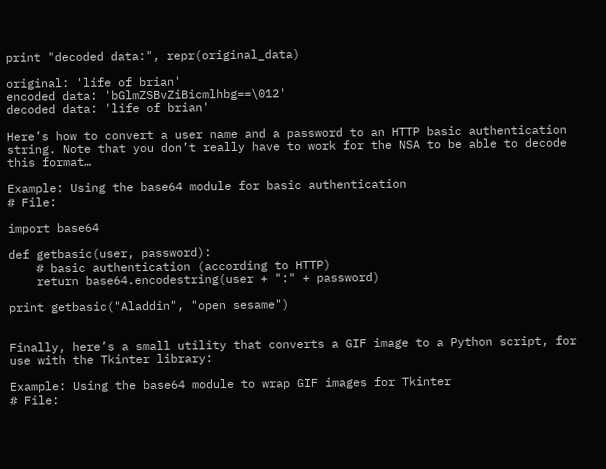print "decoded data:", repr(original_data)

original: 'life of brian'
encoded data: 'bGlmZSBvZiBicmlhbg==\012'
decoded data: 'life of brian'

Here’s how to convert a user name and a password to an HTTP basic authentication string. Note that you don’t really have to work for the NSA to be able to decode this format…

Example: Using the base64 module for basic authentication
# File:

import base64

def getbasic(user, password):
    # basic authentication (according to HTTP)
    return base64.encodestring(user + ":" + password)

print getbasic("Aladdin", "open sesame")


Finally, here’s a small utility that converts a GIF image to a Python script, for use with the Tkinter library:

Example: Using the base64 module to wrap GIF images for Tkinter
# File: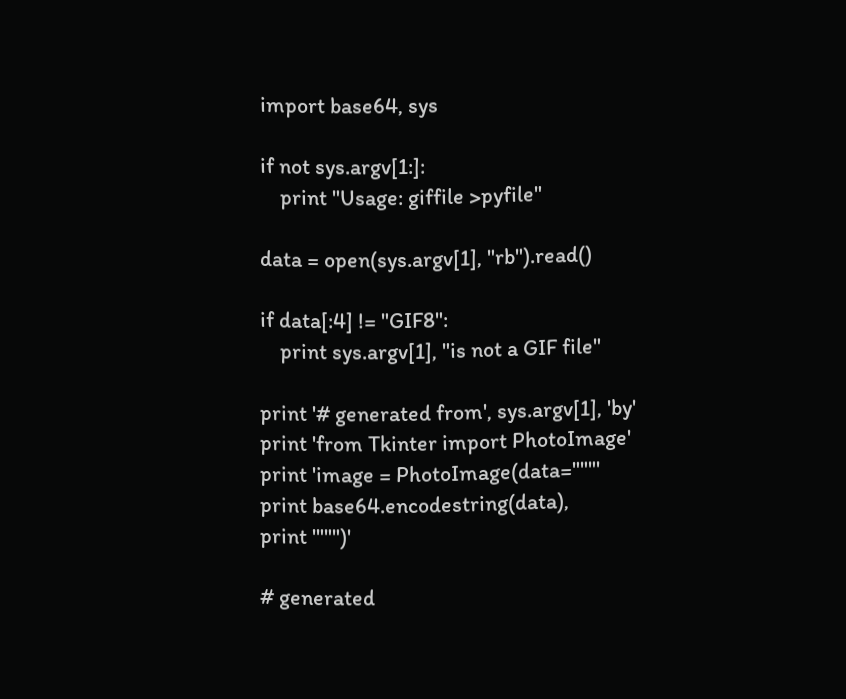import base64, sys

if not sys.argv[1:]:
    print "Usage: giffile >pyfile"

data = open(sys.argv[1], "rb").read()

if data[:4] != "GIF8":
    print sys.argv[1], "is not a GIF file"

print '# generated from', sys.argv[1], 'by'
print 'from Tkinter import PhotoImage'
print 'image = PhotoImage(data="""'
print base64.encodestring(data),
print '""")'

# generated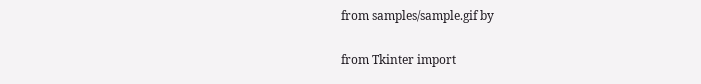from samples/sample.gif by

from Tkinter import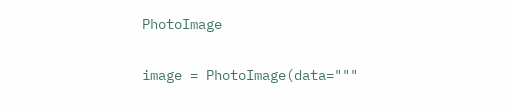PhotoImage

image = PhotoImage(data="""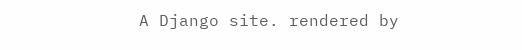A Django site. rendered by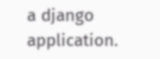a django application.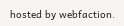hosted by webfaction.